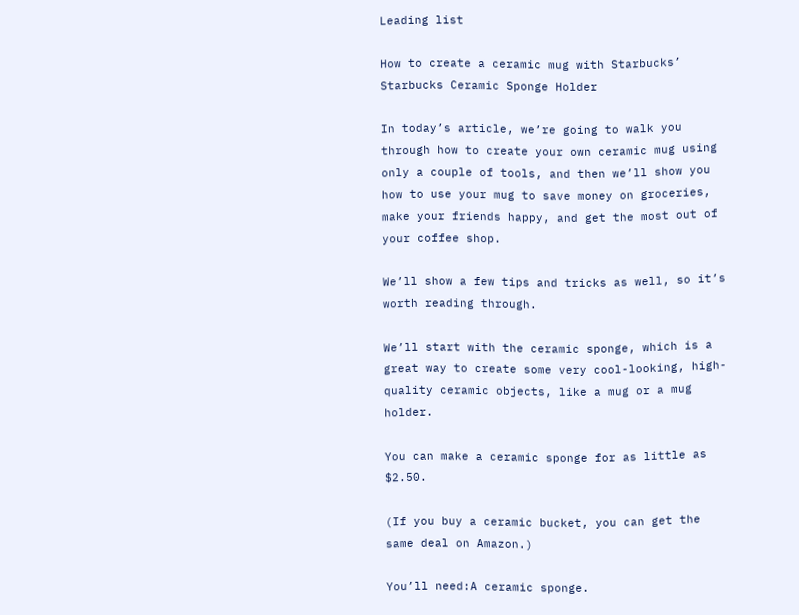Leading list

How to create a ceramic mug with Starbucks’ Starbucks Ceramic Sponge Holder

In today’s article, we’re going to walk you through how to create your own ceramic mug using only a couple of tools, and then we’ll show you how to use your mug to save money on groceries, make your friends happy, and get the most out of your coffee shop.

We’ll show a few tips and tricks as well, so it’s worth reading through.

We’ll start with the ceramic sponge, which is a great way to create some very cool-looking, high-quality ceramic objects, like a mug or a mug holder.

You can make a ceramic sponge for as little as $2.50.

(If you buy a ceramic bucket, you can get the same deal on Amazon.)

You’ll need:A ceramic sponge.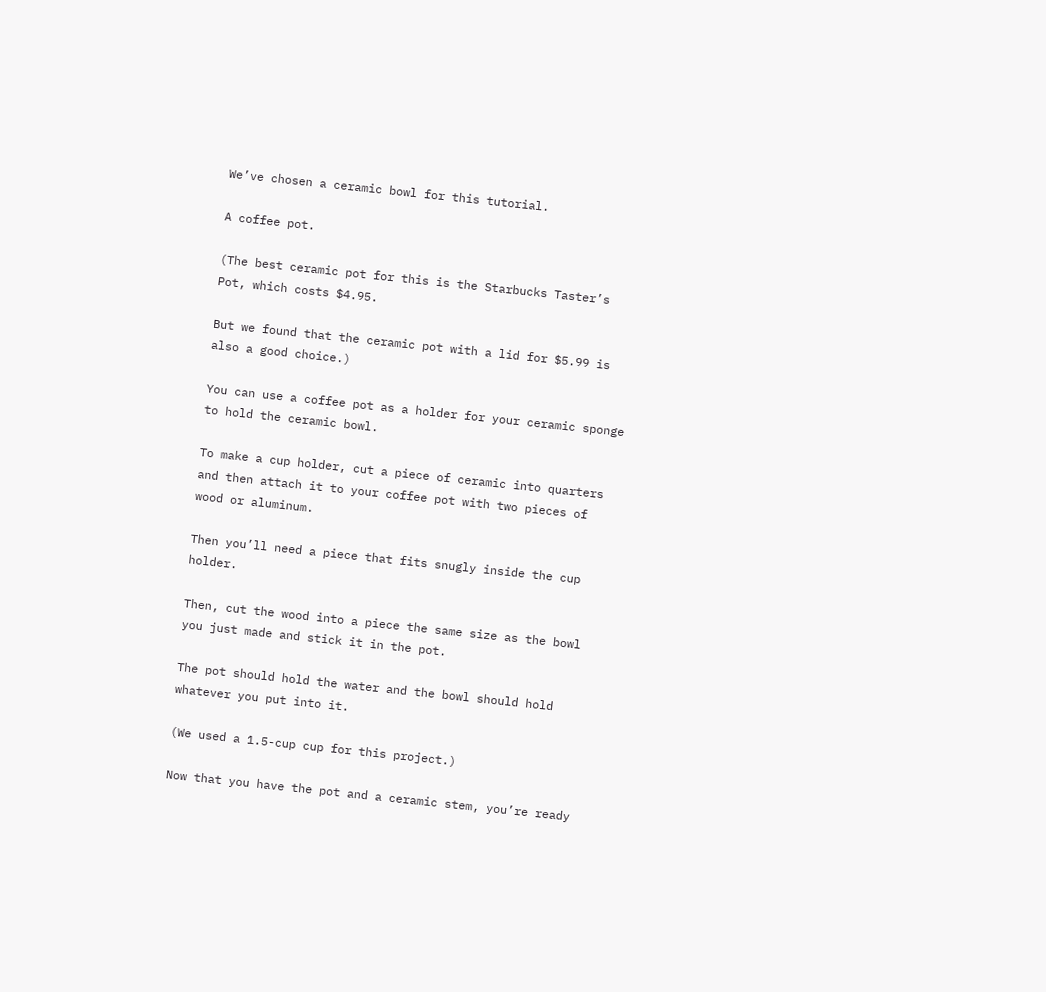We’ve chosen a ceramic bowl for this tutorial.

A coffee pot.

(The best ceramic pot for this is the Starbucks Taster’s Pot, which costs $4.95.

But we found that the ceramic pot with a lid for $5.99 is also a good choice.)

You can use a coffee pot as a holder for your ceramic sponge to hold the ceramic bowl.

To make a cup holder, cut a piece of ceramic into quarters and then attach it to your coffee pot with two pieces of wood or aluminum.

Then you’ll need a piece that fits snugly inside the cup holder.

Then, cut the wood into a piece the same size as the bowl you just made and stick it in the pot.

The pot should hold the water and the bowl should hold whatever you put into it.

(We used a 1.5-cup cup for this project.)

Now that you have the pot and a ceramic stem, you’re ready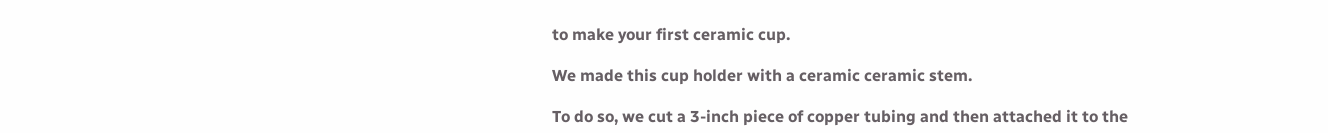to make your first ceramic cup.

We made this cup holder with a ceramic ceramic stem.

To do so, we cut a 3-inch piece of copper tubing and then attached it to the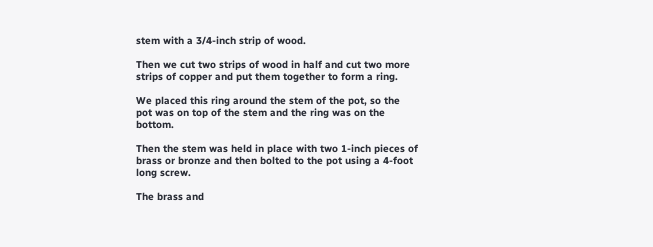stem with a 3/4-inch strip of wood.

Then we cut two strips of wood in half and cut two more strips of copper and put them together to form a ring.

We placed this ring around the stem of the pot, so the pot was on top of the stem and the ring was on the bottom.

Then the stem was held in place with two 1-inch pieces of brass or bronze and then bolted to the pot using a 4-foot long screw.

The brass and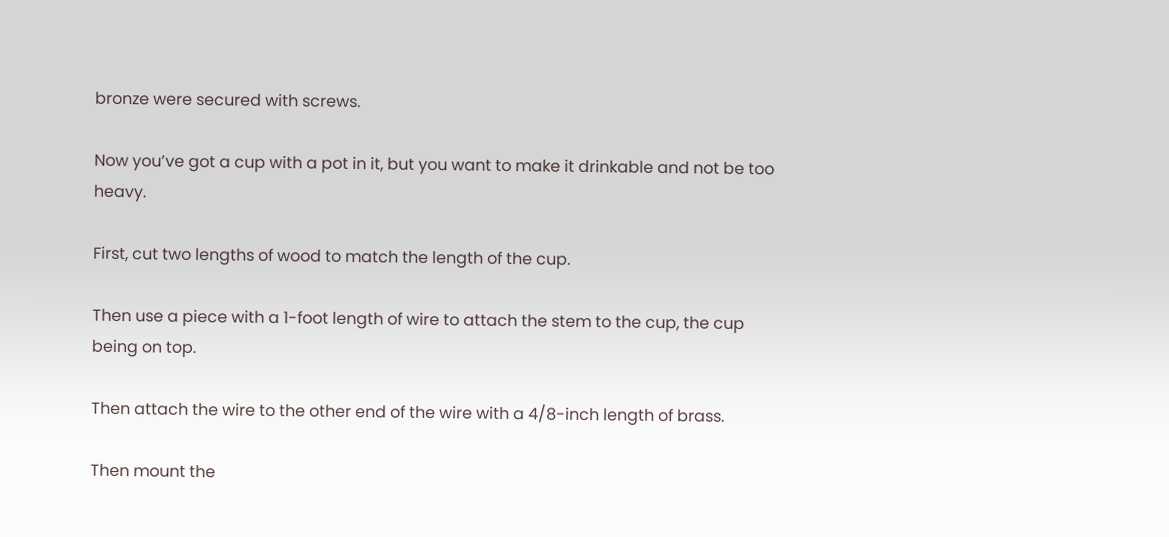bronze were secured with screws.

Now you’ve got a cup with a pot in it, but you want to make it drinkable and not be too heavy.

First, cut two lengths of wood to match the length of the cup.

Then use a piece with a 1-foot length of wire to attach the stem to the cup, the cup being on top.

Then attach the wire to the other end of the wire with a 4/8-inch length of brass.

Then mount the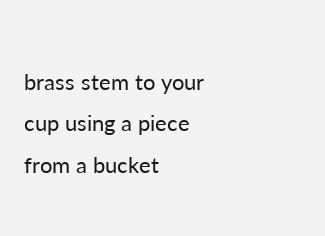brass stem to your cup using a piece from a bucket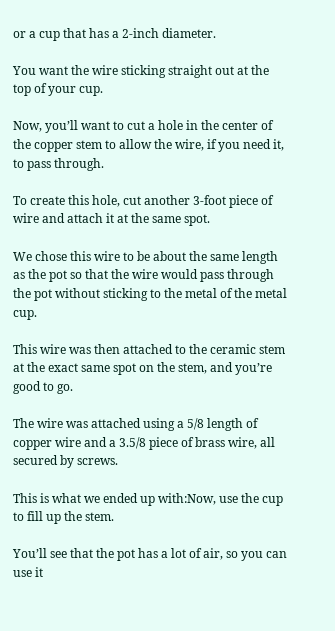or a cup that has a 2-inch diameter.

You want the wire sticking straight out at the top of your cup.

Now, you’ll want to cut a hole in the center of the copper stem to allow the wire, if you need it, to pass through.

To create this hole, cut another 3-foot piece of wire and attach it at the same spot.

We chose this wire to be about the same length as the pot so that the wire would pass through the pot without sticking to the metal of the metal cup.

This wire was then attached to the ceramic stem at the exact same spot on the stem, and you’re good to go.

The wire was attached using a 5/8 length of copper wire and a 3.5/8 piece of brass wire, all secured by screws.

This is what we ended up with:Now, use the cup to fill up the stem.

You’ll see that the pot has a lot of air, so you can use it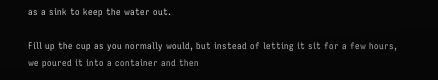as a sink to keep the water out.

Fill up the cup as you normally would, but instead of letting it sit for a few hours, we poured it into a container and then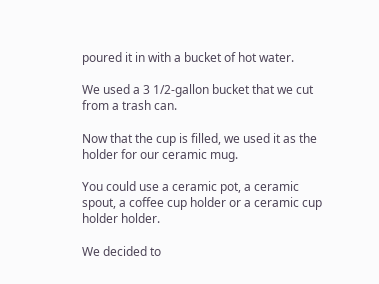poured it in with a bucket of hot water.

We used a 3 1/2-gallon bucket that we cut from a trash can.

Now that the cup is filled, we used it as the holder for our ceramic mug.

You could use a ceramic pot, a ceramic spout, a coffee cup holder or a ceramic cup holder holder.

We decided to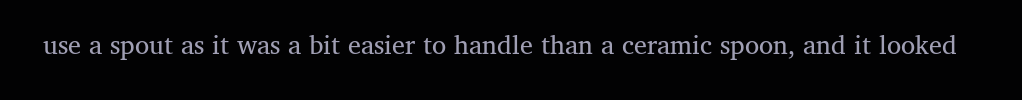use a spout as it was a bit easier to handle than a ceramic spoon, and it looked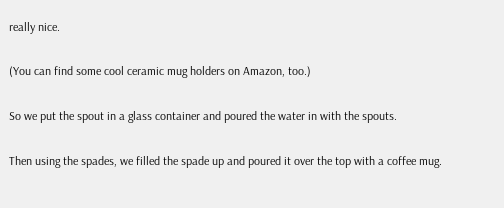really nice.

(You can find some cool ceramic mug holders on Amazon, too.)

So we put the spout in a glass container and poured the water in with the spouts.

Then using the spades, we filled the spade up and poured it over the top with a coffee mug.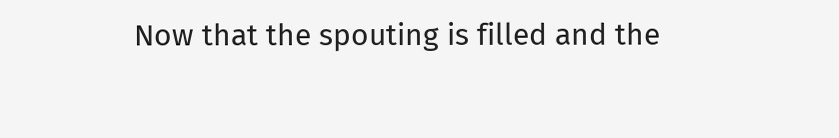Now that the spouting is filled and the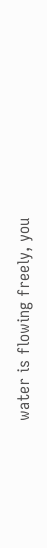water is flowing freely, you